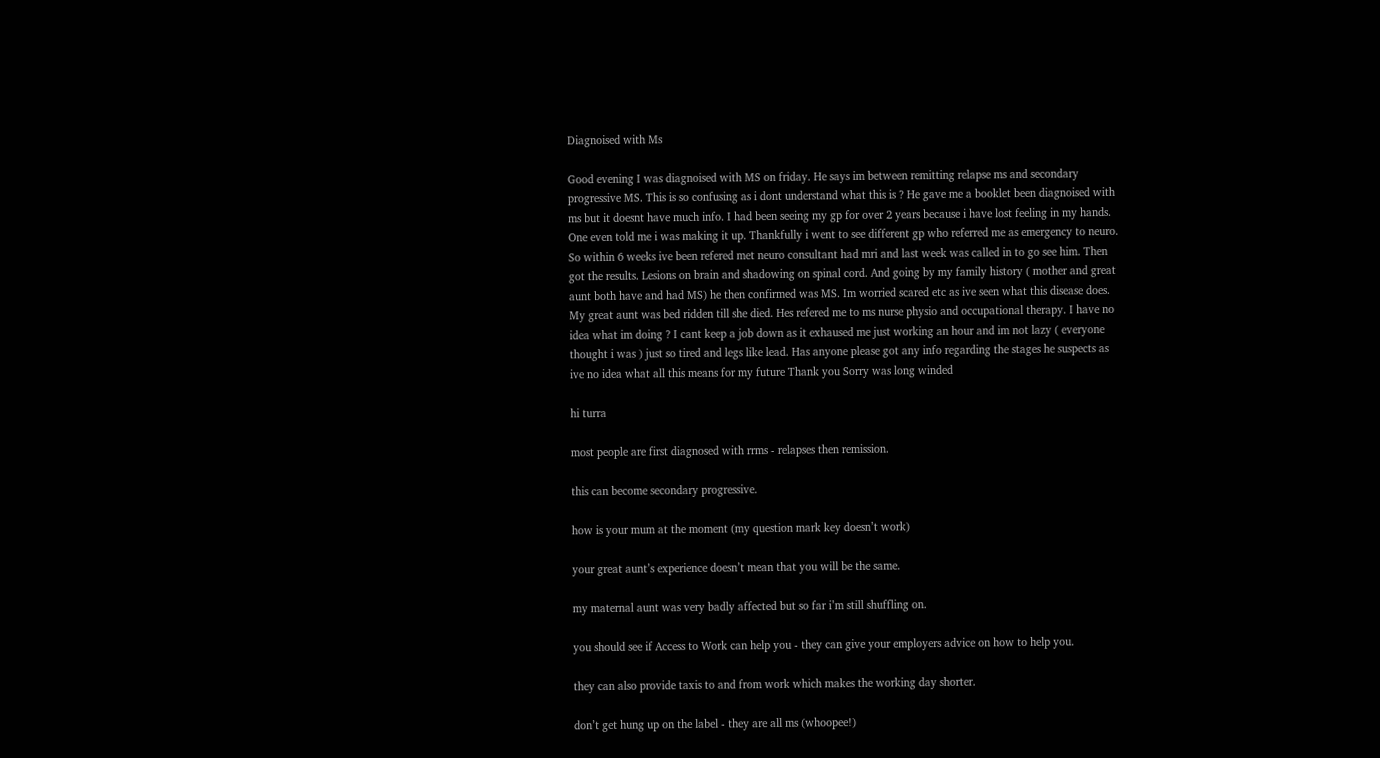Diagnoised with Ms

Good evening I was diagnoised with MS on friday. He says im between remitting relapse ms and secondary progressive MS. This is so confusing as i dont understand what this is ? He gave me a booklet been diagnoised with ms but it doesnt have much info. I had been seeing my gp for over 2 years because i have lost feeling in my hands. One even told me i was making it up. Thankfully i went to see different gp who referred me as emergency to neuro. So within 6 weeks ive been refered met neuro consultant had mri and last week was called in to go see him. Then got the results. Lesions on brain and shadowing on spinal cord. And going by my family history ( mother and great aunt both have and had MS) he then confirmed was MS. Im worried scared etc as ive seen what this disease does. My great aunt was bed ridden till she died. Hes refered me to ms nurse physio and occupational therapy. I have no idea what im doing ? I cant keep a job down as it exhaused me just working an hour and im not lazy ( everyone thought i was ) just so tired and legs like lead. Has anyone please got any info regarding the stages he suspects as ive no idea what all this means for my future Thank you Sorry was long winded

hi turra

most people are first diagnosed with rrms - relapses then remission.

this can become secondary progressive.

how is your mum at the moment (my question mark key doesn’t work)

your great aunt’s experience doesn’t mean that you will be the same.

my maternal aunt was very badly affected but so far i’m still shuffling on.

you should see if Access to Work can help you - they can give your employers advice on how to help you.

they can also provide taxis to and from work which makes the working day shorter.

don’t get hung up on the label - they are all ms (whoopee!)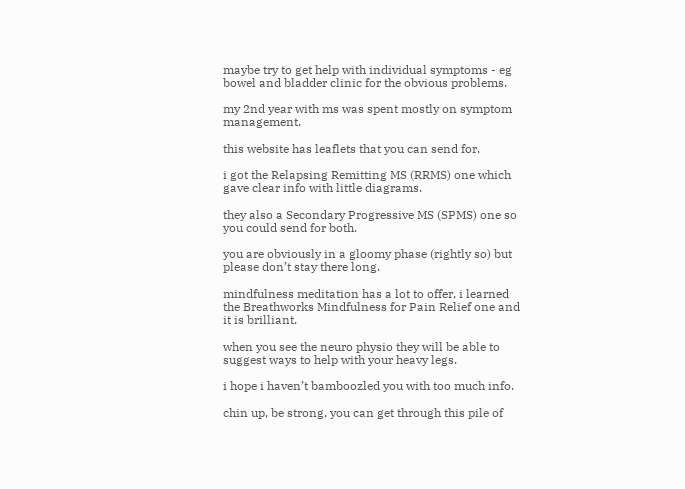maybe try to get help with individual symptoms - eg bowel and bladder clinic for the obvious problems.

my 2nd year with ms was spent mostly on symptom management.

this website has leaflets that you can send for.

i got the Relapsing Remitting MS (RRMS) one which gave clear info with little diagrams.

they also a Secondary Progressive MS (SPMS) one so you could send for both.

you are obviously in a gloomy phase (rightly so) but please don’t stay there long.

mindfulness meditation has a lot to offer, i learned the Breathworks Mindfulness for Pain Relief one and it is brilliant.

when you see the neuro physio they will be able to suggest ways to help with your heavy legs.

i hope i haven’t bamboozled you with too much info.

chin up, be strong, you can get through this pile of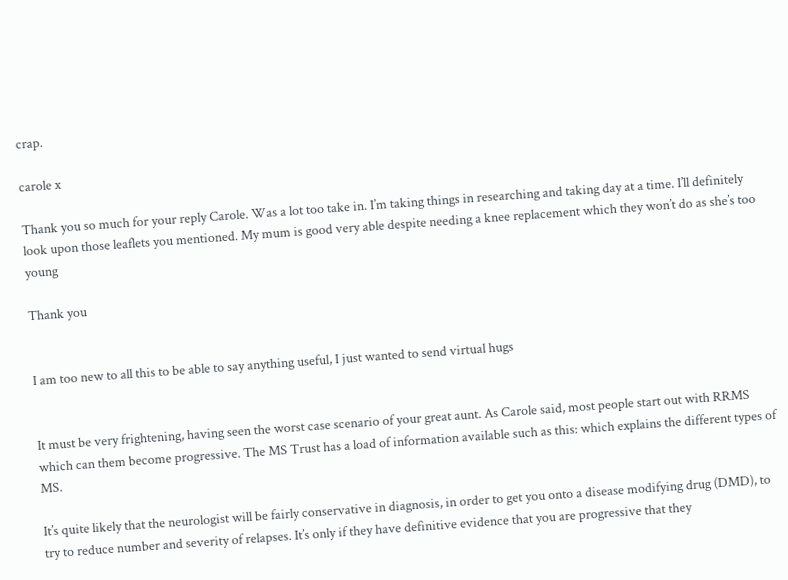crap.

carole x

Thank you so much for your reply Carole. Was a lot too take in. I’m taking things in researching and taking day at a time. I’ll definitely look upon those leaflets you mentioned. My mum is good very able despite needing a knee replacement which they won’t do as she’s too young

Thank you


I am too new to all this to be able to say anything useful, I just wanted to send virtual hugs


It must be very frightening, having seen the worst case scenario of your great aunt. As Carole said, most people start out with RRMS which can them become progressive. The MS Trust has a load of information available such as this: which explains the different types of MS.

It’s quite likely that the neurologist will be fairly conservative in diagnosis, in order to get you onto a disease modifying drug (DMD), to try to reduce number and severity of relapses. It’s only if they have definitive evidence that you are progressive that they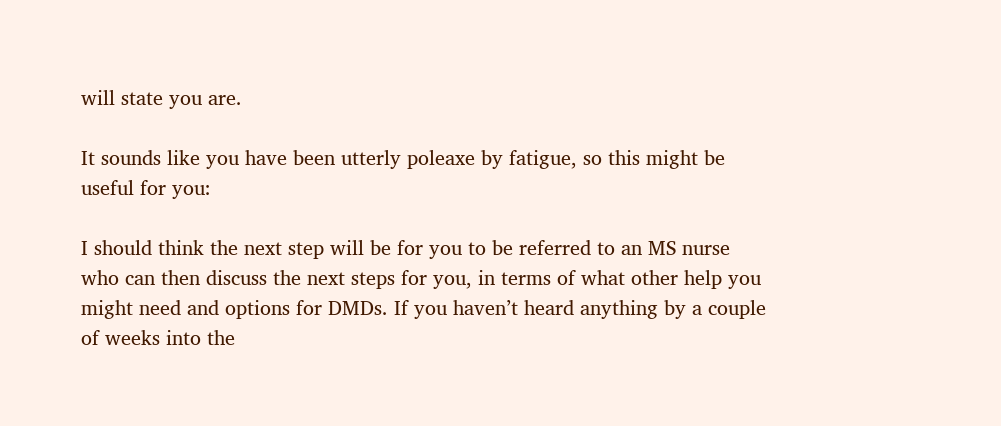will state you are.

It sounds like you have been utterly poleaxe by fatigue, so this might be useful for you:

I should think the next step will be for you to be referred to an MS nurse who can then discuss the next steps for you, in terms of what other help you might need and options for DMDs. If you haven’t heard anything by a couple of weeks into the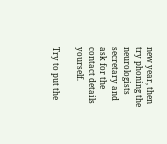new year, then try phoning the neurologists secretary and ask for the contact details yourself.

Try to put the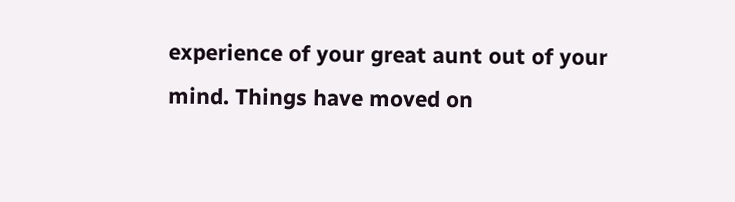experience of your great aunt out of your mind. Things have moved on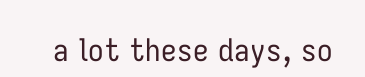a lot these days, so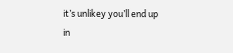it’s unlikey you’ll end up in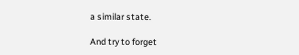a similar state.

And try to forget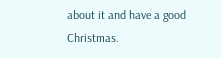about it and have a good Christmas.